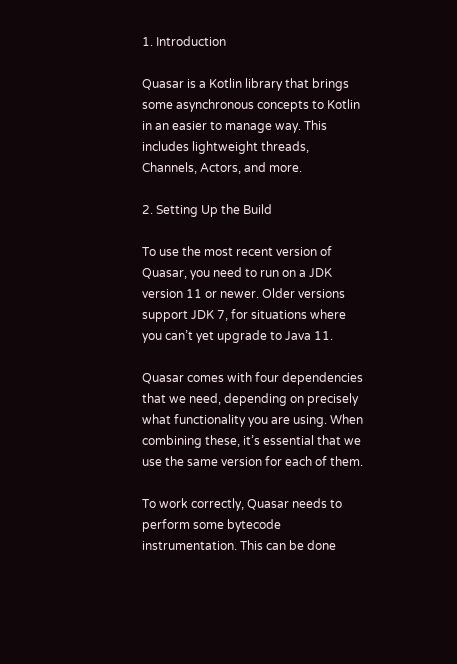1. Introduction

Quasar is a Kotlin library that brings some asynchronous concepts to Kotlin in an easier to manage way. This includes lightweight threads, Channels, Actors, and more.

2. Setting Up the Build

To use the most recent version of Quasar, you need to run on a JDK version 11 or newer. Older versions support JDK 7, for situations where you can’t yet upgrade to Java 11.

Quasar comes with four dependencies that we need, depending on precisely what functionality you are using. When combining these, it’s essential that we use the same version for each of them.

To work correctly, Quasar needs to perform some bytecode instrumentation. This can be done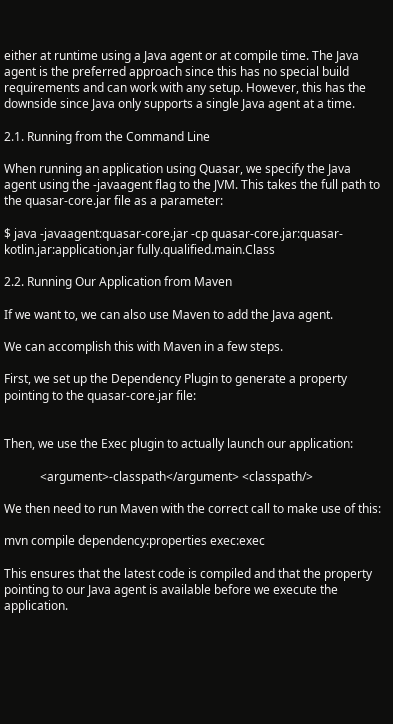either at runtime using a Java agent or at compile time. The Java agent is the preferred approach since this has no special build requirements and can work with any setup. However, this has the downside since Java only supports a single Java agent at a time.

2.1. Running from the Command Line

When running an application using Quasar, we specify the Java agent using the -javaagent flag to the JVM. This takes the full path to the quasar-core.jar file as a parameter:

$ java -javaagent:quasar-core.jar -cp quasar-core.jar:quasar-kotlin.jar:application.jar fully.qualified.main.Class

2.2. Running Our Application from Maven

If we want to, we can also use Maven to add the Java agent.

We can accomplish this with Maven in a few steps.

First, we set up the Dependency Plugin to generate a property pointing to the quasar-core.jar file:


Then, we use the Exec plugin to actually launch our application:

            <argument>-classpath</argument> <classpath/>

We then need to run Maven with the correct call to make use of this:

mvn compile dependency:properties exec:exec

This ensures that the latest code is compiled and that the property pointing to our Java agent is available before we execute the application.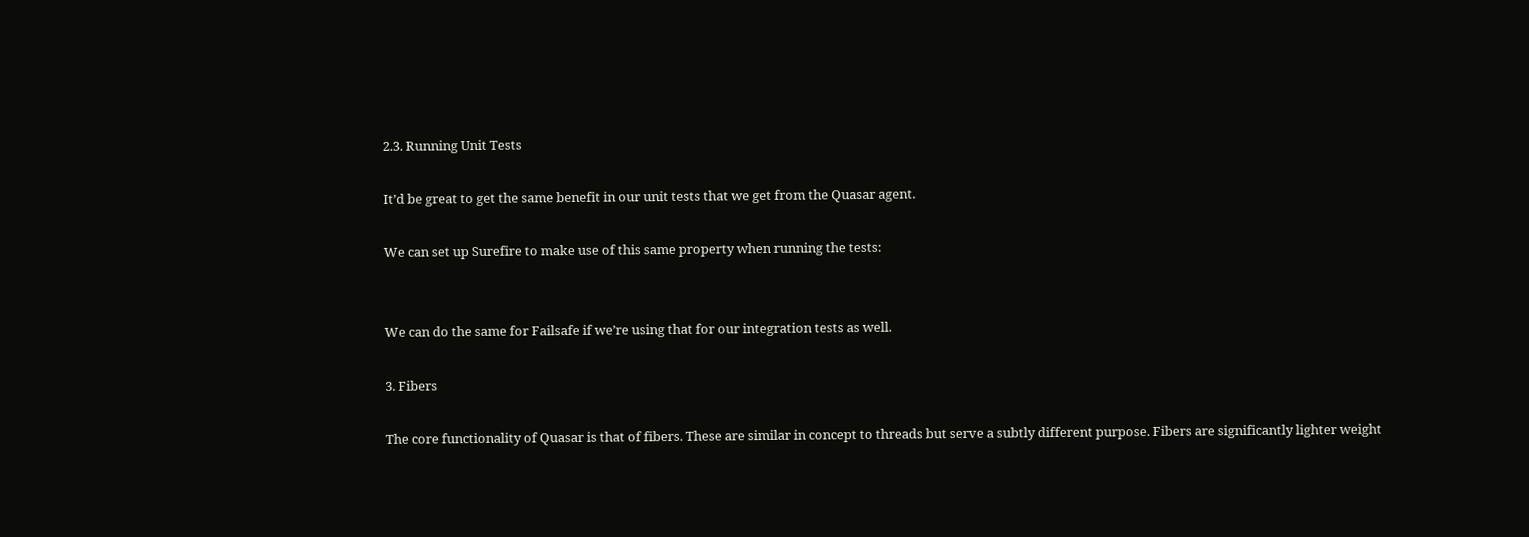2.3. Running Unit Tests

It’d be great to get the same benefit in our unit tests that we get from the Quasar agent.

We can set up Surefire to make use of this same property when running the tests:


We can do the same for Failsafe if we’re using that for our integration tests as well.

3. Fibers

The core functionality of Quasar is that of fibers. These are similar in concept to threads but serve a subtly different purpose. Fibers are significantly lighter weight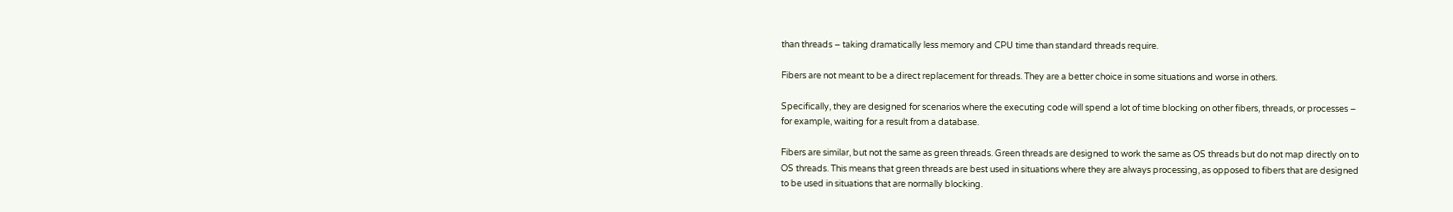than threads – taking dramatically less memory and CPU time than standard threads require.

Fibers are not meant to be a direct replacement for threads. They are a better choice in some situations and worse in others.

Specifically, they are designed for scenarios where the executing code will spend a lot of time blocking on other fibers, threads, or processes – for example, waiting for a result from a database.

Fibers are similar, but not the same as green threads. Green threads are designed to work the same as OS threads but do not map directly on to OS threads. This means that green threads are best used in situations where they are always processing, as opposed to fibers that are designed to be used in situations that are normally blocking.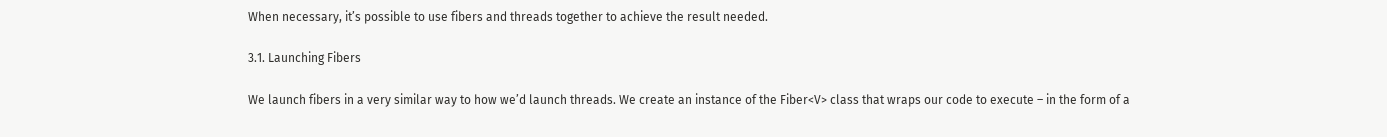When necessary, it’s possible to use fibers and threads together to achieve the result needed.

3.1. Launching Fibers

We launch fibers in a very similar way to how we’d launch threads. We create an instance of the Fiber<V> class that wraps our code to execute – in the form of a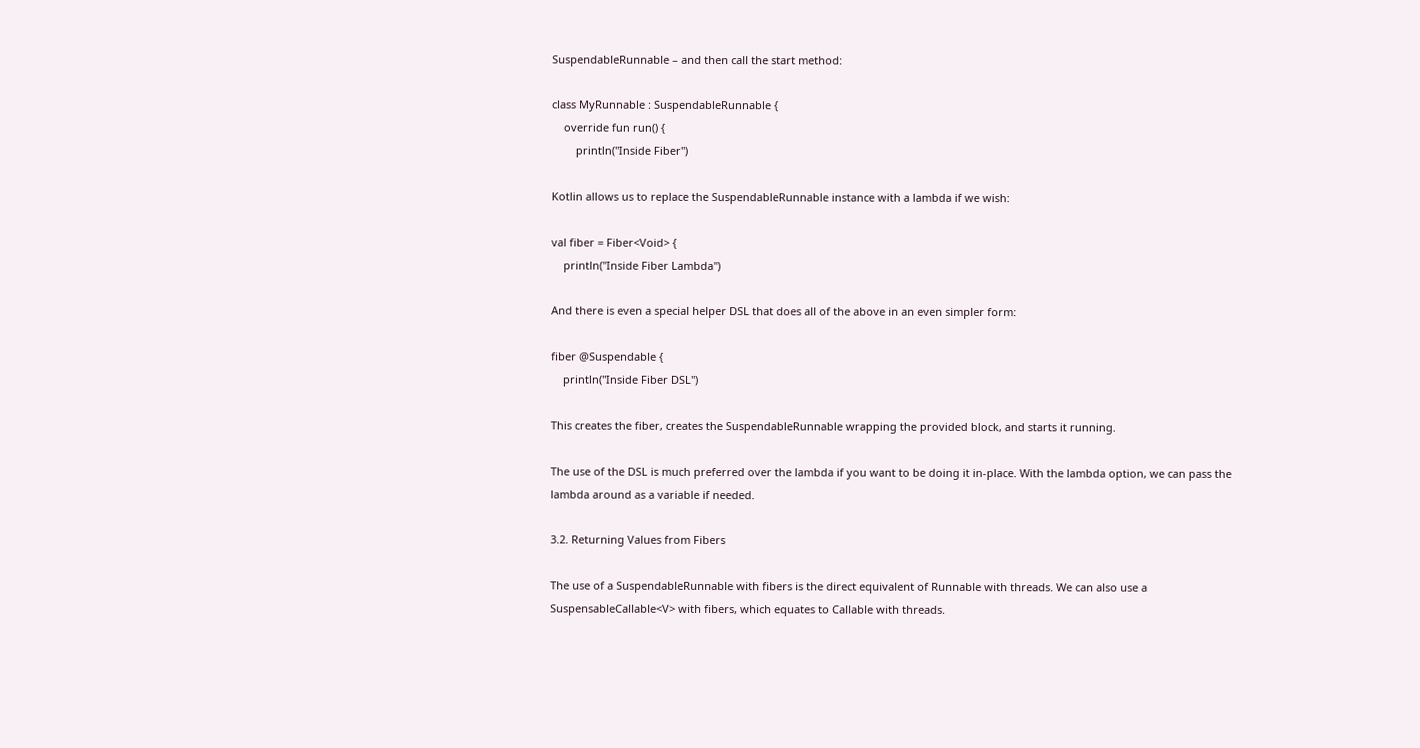SuspendableRunnable – and then call the start method:

class MyRunnable : SuspendableRunnable {
    override fun run() {
        println("Inside Fiber")

Kotlin allows us to replace the SuspendableRunnable instance with a lambda if we wish:

val fiber = Fiber<Void> {
    println("Inside Fiber Lambda")

And there is even a special helper DSL that does all of the above in an even simpler form:

fiber @Suspendable {
    println("Inside Fiber DSL")

This creates the fiber, creates the SuspendableRunnable wrapping the provided block, and starts it running.

The use of the DSL is much preferred over the lambda if you want to be doing it in-place. With the lambda option, we can pass the lambda around as a variable if needed.

3.2. Returning Values from Fibers

The use of a SuspendableRunnable with fibers is the direct equivalent of Runnable with threads. We can also use a SuspensableCallable<V> with fibers, which equates to Callable with threads.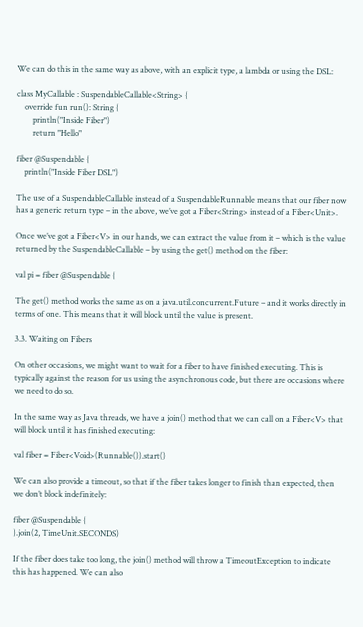We can do this in the same way as above, with an explicit type, a lambda or using the DSL:

class MyCallable : SuspendableCallable<String> {
    override fun run(): String {
        println("Inside Fiber")
        return "Hello"

fiber @Suspendable {
    println("Inside Fiber DSL")

The use of a SuspendableCallable instead of a SuspendableRunnable means that our fiber now has a generic return type – in the above, we’ve got a Fiber<String> instead of a Fiber<Unit>.

Once we’ve got a Fiber<V> in our hands, we can extract the value from it – which is the value returned by the SuspendableCallable – by using the get() method on the fiber:

val pi = fiber @Suspendable {

The get() method works the same as on a java.util.concurrent.Future – and it works directly in terms of one. This means that it will block until the value is present.

3.3. Waiting on Fibers

On other occasions, we might want to wait for a fiber to have finished executing. This is typically against the reason for us using the asynchronous code, but there are occasions where we need to do so.

In the same way as Java threads, we have a join() method that we can call on a Fiber<V> that will block until it has finished executing:

val fiber = Fiber<Void>(Runnable()).start()

We can also provide a timeout, so that if the fiber takes longer to finish than expected, then we don’t block indefinitely:

fiber @Suspendable {
}.join(2, TimeUnit.SECONDS)

If the fiber does take too long, the join() method will throw a TimeoutException to indicate this has happened. We can also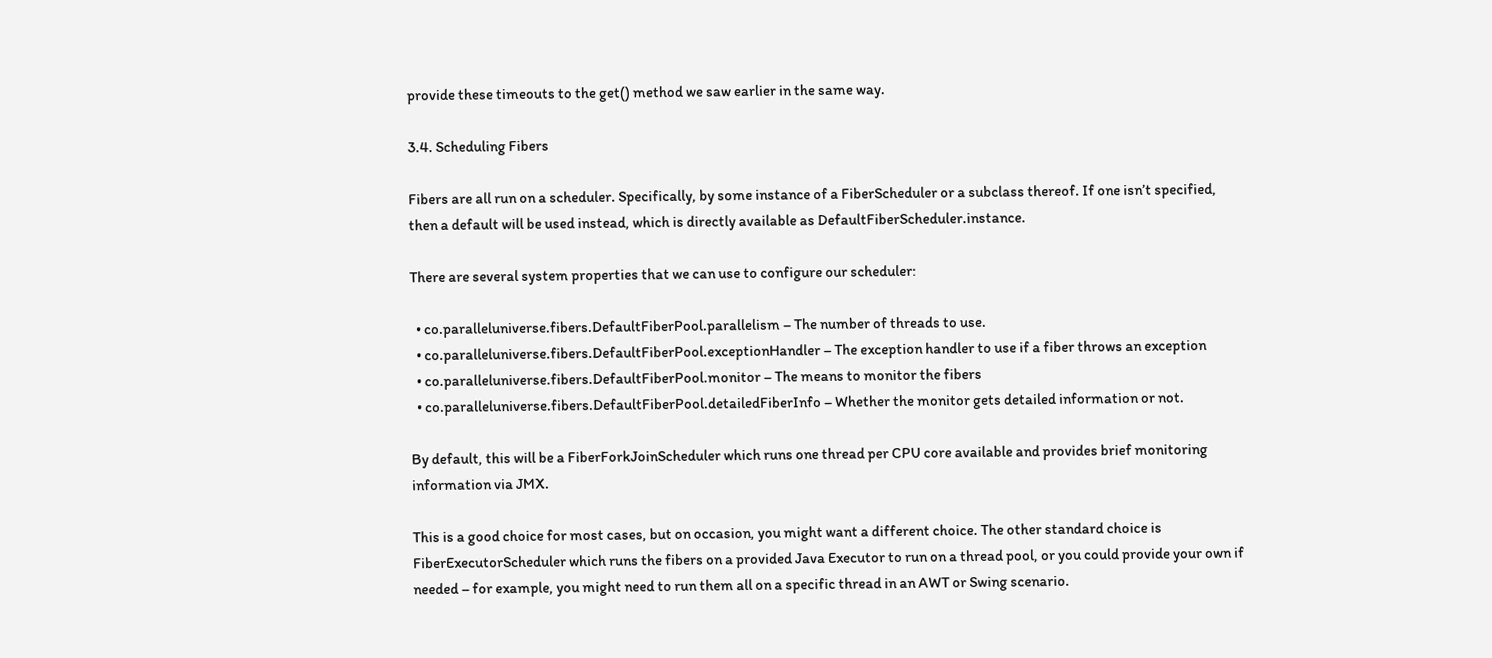provide these timeouts to the get() method we saw earlier in the same way.

3.4. Scheduling Fibers

Fibers are all run on a scheduler. Specifically, by some instance of a FiberScheduler or a subclass thereof. If one isn’t specified, then a default will be used instead, which is directly available as DefaultFiberScheduler.instance.

There are several system properties that we can use to configure our scheduler:

  • co.paralleluniverse.fibers.DefaultFiberPool.parallelism – The number of threads to use.
  • co.paralleluniverse.fibers.DefaultFiberPool.exceptionHandler – The exception handler to use if a fiber throws an exception
  • co.paralleluniverse.fibers.DefaultFiberPool.monitor – The means to monitor the fibers
  • co.paralleluniverse.fibers.DefaultFiberPool.detailedFiberInfo – Whether the monitor gets detailed information or not.

By default, this will be a FiberForkJoinScheduler which runs one thread per CPU core available and provides brief monitoring information via JMX.

This is a good choice for most cases, but on occasion, you might want a different choice. The other standard choice is FiberExecutorScheduler which runs the fibers on a provided Java Executor to run on a thread pool, or you could provide your own if needed – for example, you might need to run them all on a specific thread in an AWT or Swing scenario.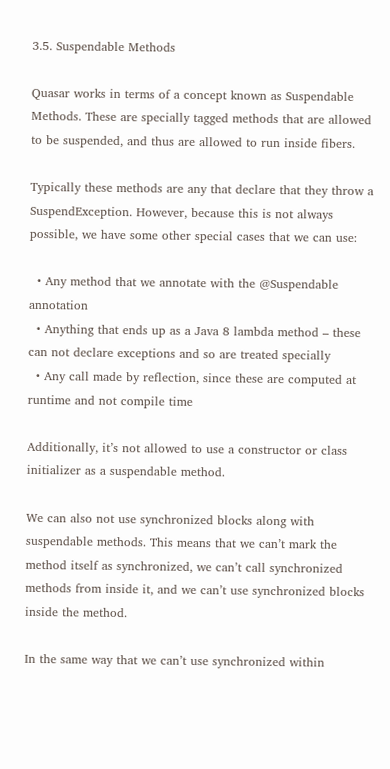3.5. Suspendable Methods

Quasar works in terms of a concept known as Suspendable Methods. These are specially tagged methods that are allowed to be suspended, and thus are allowed to run inside fibers.

Typically these methods are any that declare that they throw a SuspendException. However, because this is not always possible, we have some other special cases that we can use:

  • Any method that we annotate with the @Suspendable annotation
  • Anything that ends up as a Java 8 lambda method – these can not declare exceptions and so are treated specially
  • Any call made by reflection, since these are computed at runtime and not compile time

Additionally, it’s not allowed to use a constructor or class initializer as a suspendable method.

We can also not use synchronized blocks along with suspendable methods. This means that we can’t mark the method itself as synchronized, we can’t call synchronized methods from inside it, and we can’t use synchronized blocks inside the method.

In the same way that we can’t use synchronized within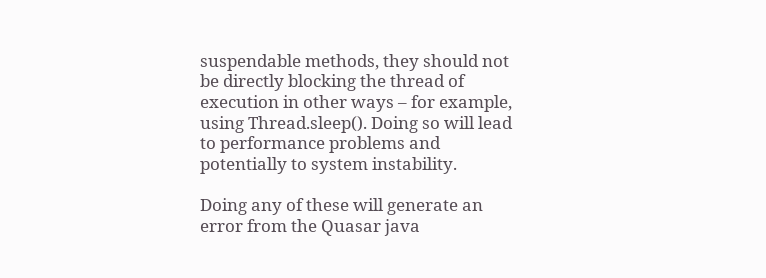suspendable methods, they should not be directly blocking the thread of execution in other ways – for example, using Thread.sleep(). Doing so will lead to performance problems and potentially to system instability.

Doing any of these will generate an error from the Quasar java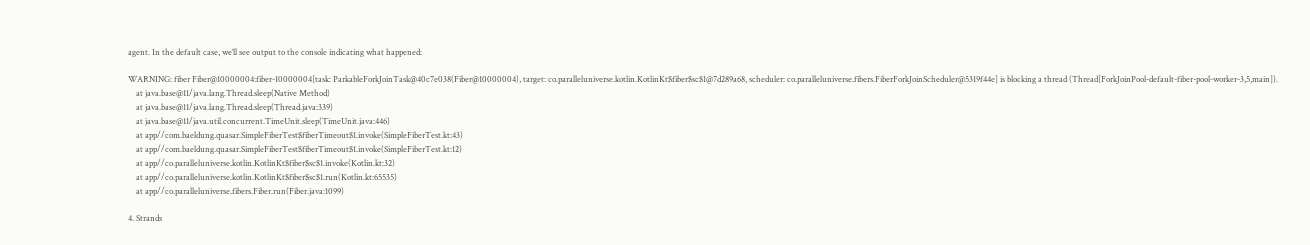agent. In the default case, we’ll see output to the console indicating what happened:

WARNING: fiber Fiber@10000004:fiber-10000004[task: ParkableForkJoinTask@40c7e038(Fiber@10000004), target: co.paralleluniverse.kotlin.KotlinKt$fiber$sc$1@7d289a68, scheduler: co.paralleluniverse.fibers.FiberForkJoinScheduler@5319f44e] is blocking a thread (Thread[ForkJoinPool-default-fiber-pool-worker-3,5,main]).
    at java.base@11/java.lang.Thread.sleep(Native Method)
    at java.base@11/java.lang.Thread.sleep(Thread.java:339)
    at java.base@11/java.util.concurrent.TimeUnit.sleep(TimeUnit.java:446)
    at app//com.baeldung.quasar.SimpleFiberTest$fiberTimeout$1.invoke(SimpleFiberTest.kt:43)
    at app//com.baeldung.quasar.SimpleFiberTest$fiberTimeout$1.invoke(SimpleFiberTest.kt:12)
    at app//co.paralleluniverse.kotlin.KotlinKt$fiber$sc$1.invoke(Kotlin.kt:32)
    at app//co.paralleluniverse.kotlin.KotlinKt$fiber$sc$1.run(Kotlin.kt:65535)
    at app//co.paralleluniverse.fibers.Fiber.run(Fiber.java:1099)

4. Strands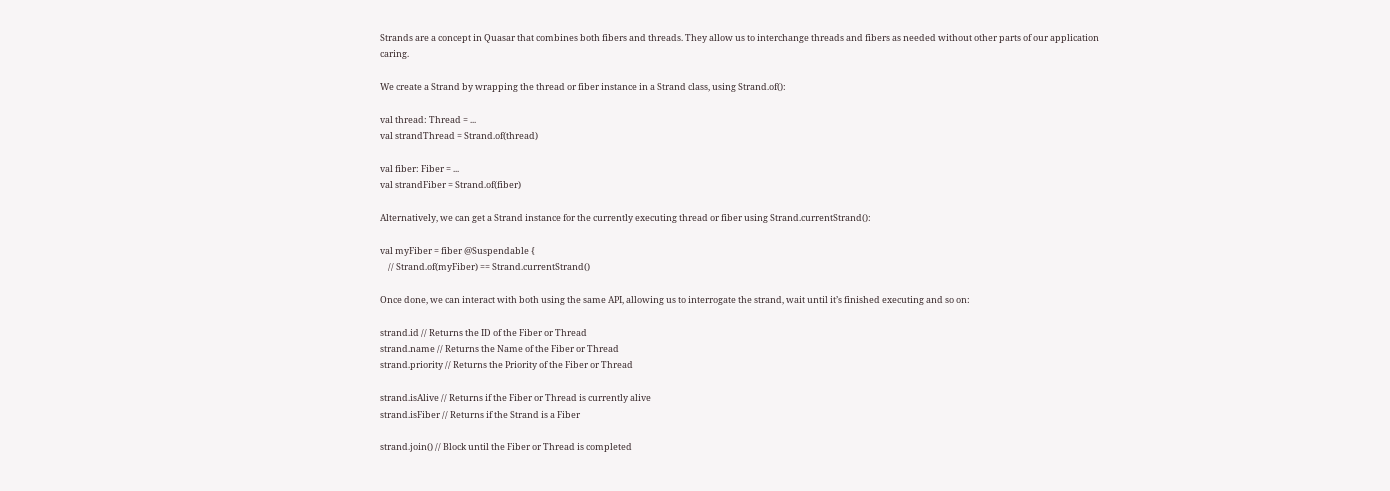Strands are a concept in Quasar that combines both fibers and threads. They allow us to interchange threads and fibers as needed without other parts of our application caring.

We create a Strand by wrapping the thread or fiber instance in a Strand class, using Strand.of():

val thread: Thread = ...
val strandThread = Strand.of(thread)

val fiber: Fiber = ...
val strandFiber = Strand.of(fiber)

Alternatively, we can get a Strand instance for the currently executing thread or fiber using Strand.currentStrand():

val myFiber = fiber @Suspendable {
    // Strand.of(myFiber) == Strand.currentStrand()

Once done, we can interact with both using the same API, allowing us to interrogate the strand, wait until it’s finished executing and so on:

strand.id // Returns the ID of the Fiber or Thread
strand.name // Returns the Name of the Fiber or Thread
strand.priority // Returns the Priority of the Fiber or Thread

strand.isAlive // Returns if the Fiber or Thread is currently alive
strand.isFiber // Returns if the Strand is a Fiber

strand.join() // Block until the Fiber or Thread is completed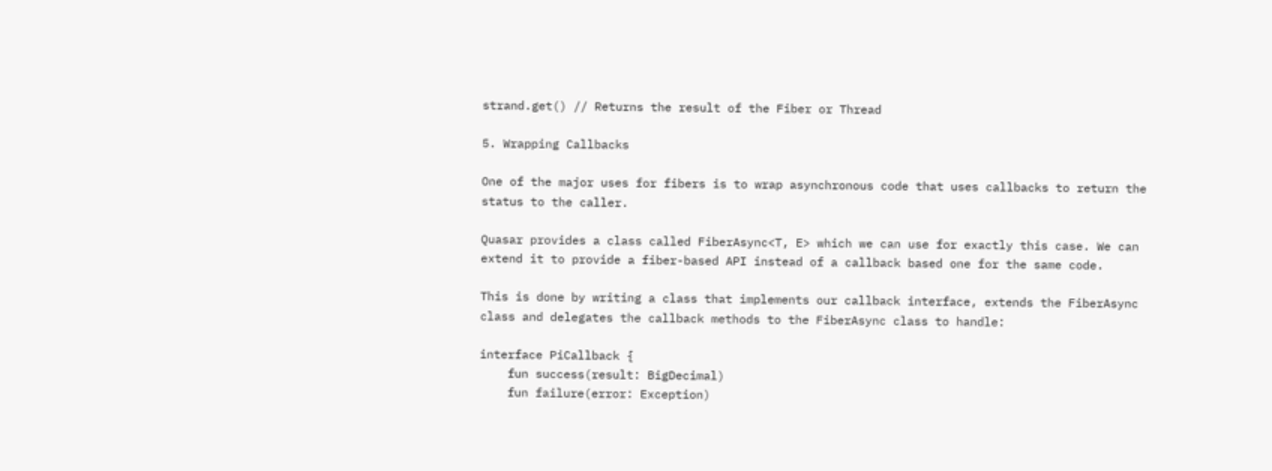strand.get() // Returns the result of the Fiber or Thread

5. Wrapping Callbacks

One of the major uses for fibers is to wrap asynchronous code that uses callbacks to return the status to the caller.

Quasar provides a class called FiberAsync<T, E> which we can use for exactly this case. We can extend it to provide a fiber-based API instead of a callback based one for the same code.

This is done by writing a class that implements our callback interface, extends the FiberAsync class and delegates the callback methods to the FiberAsync class to handle:

interface PiCallback {
    fun success(result: BigDecimal)
    fun failure(error: Exception)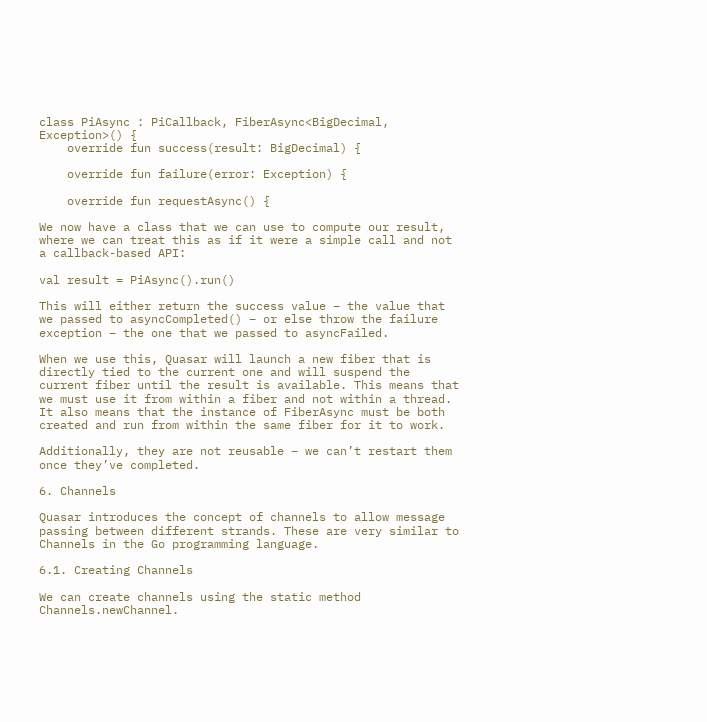class PiAsync : PiCallback, FiberAsync<BigDecimal, Exception>() {
    override fun success(result: BigDecimal) {

    override fun failure(error: Exception) {

    override fun requestAsync() {

We now have a class that we can use to compute our result, where we can treat this as if it were a simple call and not a callback-based API:

val result = PiAsync().run()

This will either return the success value – the value that we passed to asyncCompleted() – or else throw the failure exception – the one that we passed to asyncFailed.

When we use this, Quasar will launch a new fiber that is directly tied to the current one and will suspend the current fiber until the result is available. This means that we must use it from within a fiber and not within a thread. It also means that the instance of FiberAsync must be both created and run from within the same fiber for it to work.

Additionally, they are not reusable – we can’t restart them once they’ve completed.

6. Channels

Quasar introduces the concept of channels to allow message passing between different strands. These are very similar to Channels in the Go programming language.

6.1. Creating Channels

We can create channels using the static method Channels.newChannel.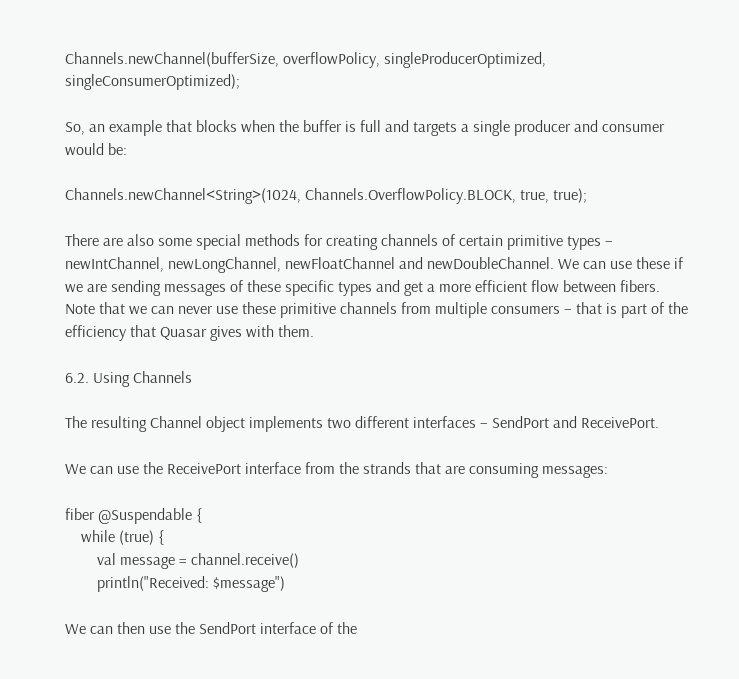Channels.newChannel(bufferSize, overflowPolicy, singleProducerOptimized, singleConsumerOptimized);

So, an example that blocks when the buffer is full and targets a single producer and consumer would be:

Channels.newChannel<String>(1024, Channels.OverflowPolicy.BLOCK, true, true);

There are also some special methods for creating channels of certain primitive types – newIntChannel, newLongChannel, newFloatChannel and newDoubleChannel. We can use these if we are sending messages of these specific types and get a more efficient flow between fibers. Note that we can never use these primitive channels from multiple consumers – that is part of the efficiency that Quasar gives with them.

6.2. Using Channels

The resulting Channel object implements two different interfaces – SendPort and ReceivePort.

We can use the ReceivePort interface from the strands that are consuming messages:

fiber @Suspendable {
    while (true) {
        val message = channel.receive()
        println("Received: $message")

We can then use the SendPort interface of the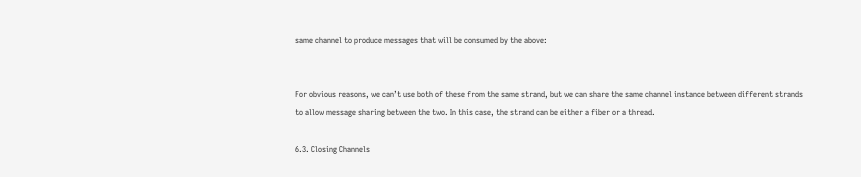same channel to produce messages that will be consumed by the above:


For obvious reasons, we can’t use both of these from the same strand, but we can share the same channel instance between different strands to allow message sharing between the two. In this case, the strand can be either a fiber or a thread.

6.3. Closing Channels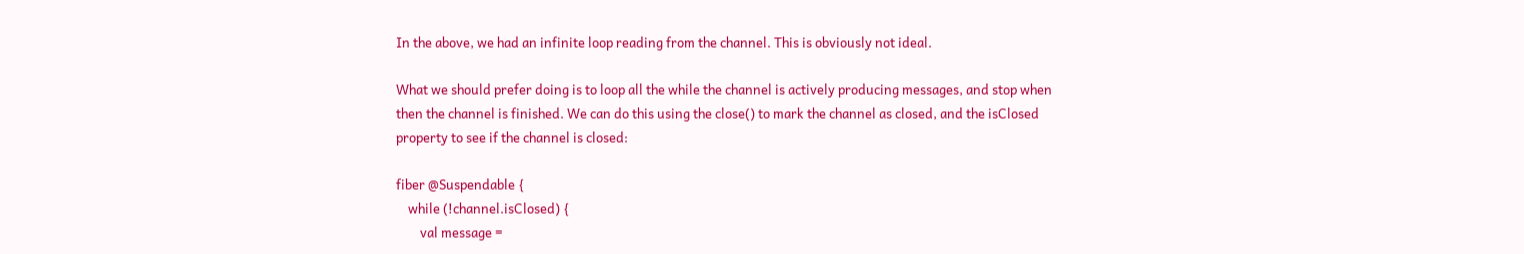In the above, we had an infinite loop reading from the channel. This is obviously not ideal.

What we should prefer doing is to loop all the while the channel is actively producing messages, and stop when then the channel is finished. We can do this using the close() to mark the channel as closed, and the isClosed property to see if the channel is closed:

fiber @Suspendable {
    while (!channel.isClosed) {
        val message =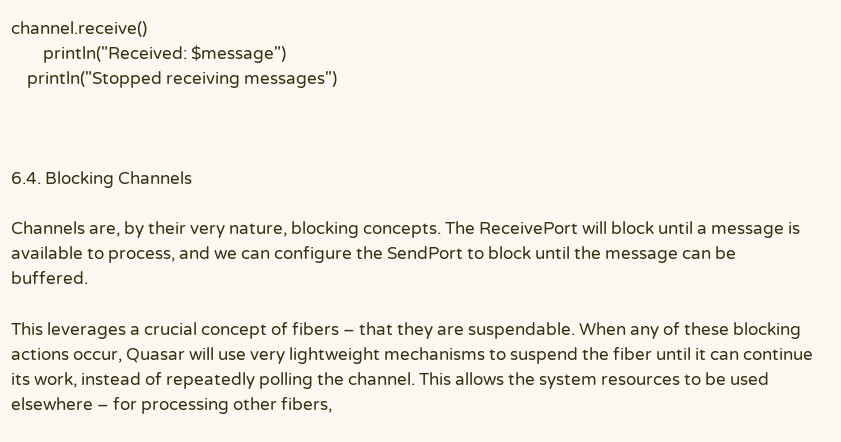channel.receive()
        println("Received: $message")
    println("Stopped receiving messages")



6.4. Blocking Channels

Channels are, by their very nature, blocking concepts. The ReceivePort will block until a message is available to process, and we can configure the SendPort to block until the message can be buffered.

This leverages a crucial concept of fibers – that they are suspendable. When any of these blocking actions occur, Quasar will use very lightweight mechanisms to suspend the fiber until it can continue its work, instead of repeatedly polling the channel. This allows the system resources to be used elsewhere – for processing other fibers,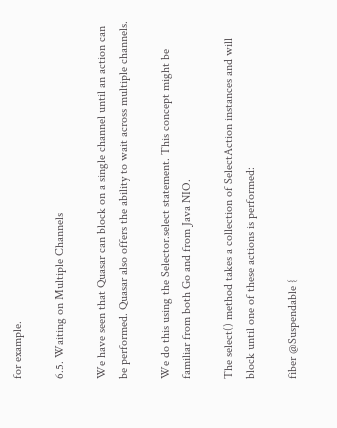for example.

6.5. Waiting on Multiple Channels

We have seen that Quasar can block on a single channel until an action can be performed. Quasar also offers the ability to wait across multiple channels.

We do this using the Selector.select statement. This concept might be familiar from both Go and from Java NIO.

The select() method takes a collection of SelectAction instances and will block until one of these actions is performed:

fiber @Suspendable {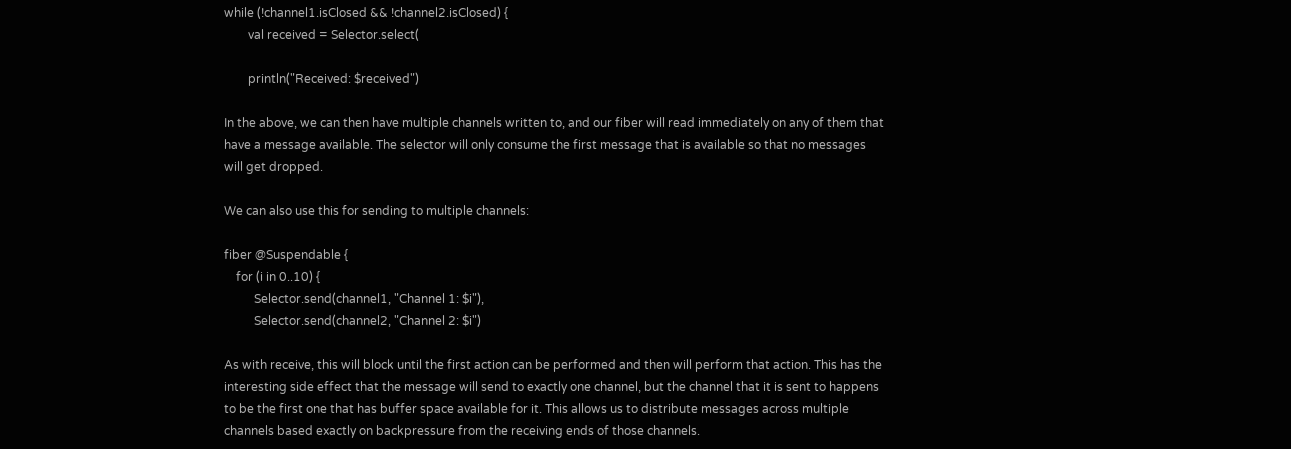while (!channel1.isClosed && !channel2.isClosed) {
        val received = Selector.select(

        println("Received: $received")

In the above, we can then have multiple channels written to, and our fiber will read immediately on any of them that have a message available. The selector will only consume the first message that is available so that no messages will get dropped.

We can also use this for sending to multiple channels:

fiber @Suspendable {
    for (i in 0..10) {
          Selector.send(channel1, "Channel 1: $i"),
          Selector.send(channel2, "Channel 2: $i")

As with receive, this will block until the first action can be performed and then will perform that action. This has the interesting side effect that the message will send to exactly one channel, but the channel that it is sent to happens to be the first one that has buffer space available for it. This allows us to distribute messages across multiple channels based exactly on backpressure from the receiving ends of those channels.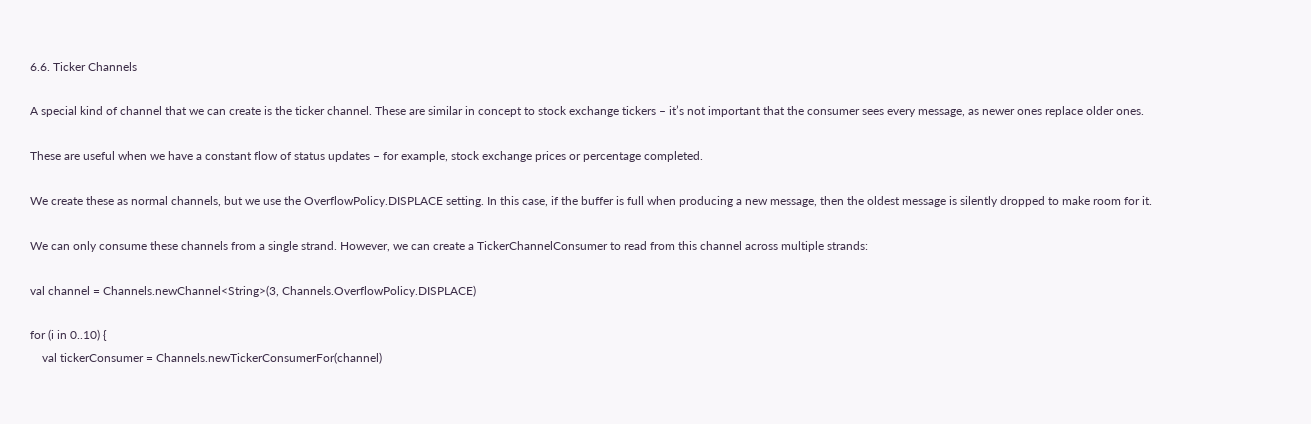6.6. Ticker Channels

A special kind of channel that we can create is the ticker channel. These are similar in concept to stock exchange tickers – it’s not important that the consumer sees every message, as newer ones replace older ones.

These are useful when we have a constant flow of status updates – for example, stock exchange prices or percentage completed.

We create these as normal channels, but we use the OverflowPolicy.DISPLACE setting. In this case, if the buffer is full when producing a new message, then the oldest message is silently dropped to make room for it.

We can only consume these channels from a single strand. However, we can create a TickerChannelConsumer to read from this channel across multiple strands:

val channel = Channels.newChannel<String>(3, Channels.OverflowPolicy.DISPLACE)

for (i in 0..10) {
    val tickerConsumer = Channels.newTickerConsumerFor(channel)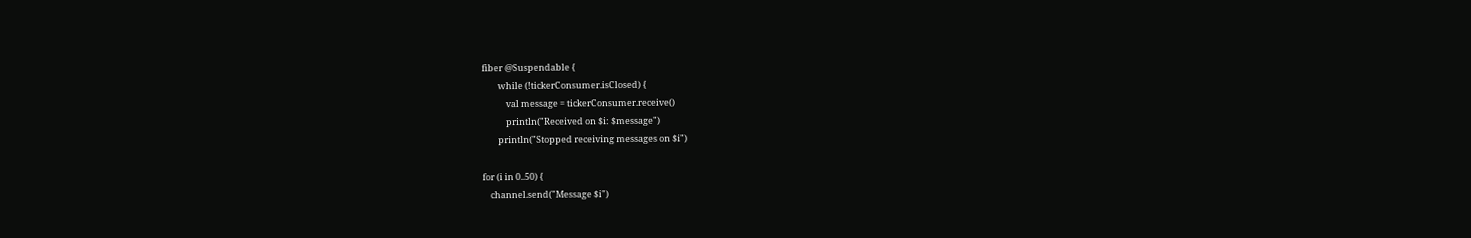fiber @Suspendable {
        while (!tickerConsumer.isClosed) {
            val message = tickerConsumer.receive()
            println("Received on $i: $message")
        println("Stopped receiving messages on $i")

for (i in 0..50) {
    channel.send("Message $i")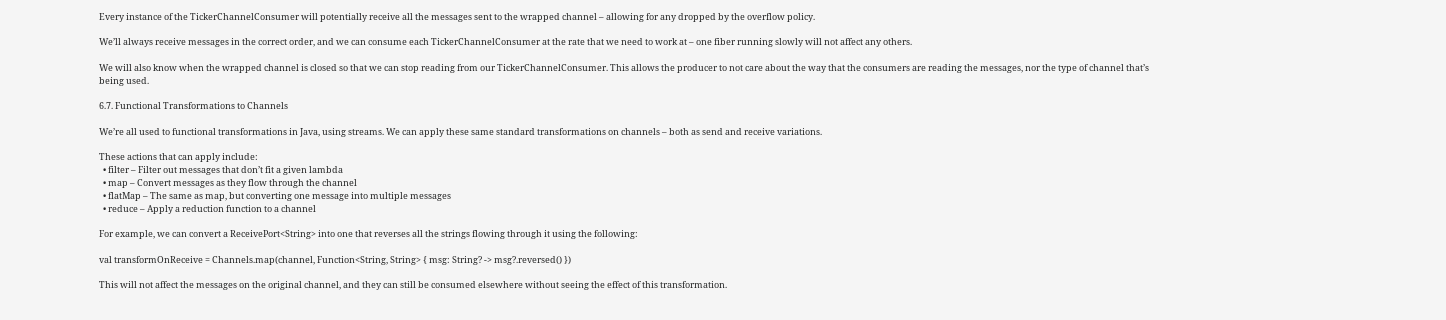Every instance of the TickerChannelConsumer will potentially receive all the messages sent to the wrapped channel – allowing for any dropped by the overflow policy.

We’ll always receive messages in the correct order, and we can consume each TickerChannelConsumer at the rate that we need to work at – one fiber running slowly will not affect any others.

We will also know when the wrapped channel is closed so that we can stop reading from our TickerChannelConsumer. This allows the producer to not care about the way that the consumers are reading the messages, nor the type of channel that’s being used.

6.7. Functional Transformations to Channels

We’re all used to functional transformations in Java, using streams. We can apply these same standard transformations on channels – both as send and receive variations.

These actions that can apply include:
  • filter – Filter out messages that don’t fit a given lambda
  • map – Convert messages as they flow through the channel
  • flatMap – The same as map, but converting one message into multiple messages
  • reduce – Apply a reduction function to a channel

For example, we can convert a ReceivePort<String> into one that reverses all the strings flowing through it using the following:

val transformOnReceive = Channels.map(channel, Function<String, String> { msg: String? -> msg?.reversed() })

This will not affect the messages on the original channel, and they can still be consumed elsewhere without seeing the effect of this transformation.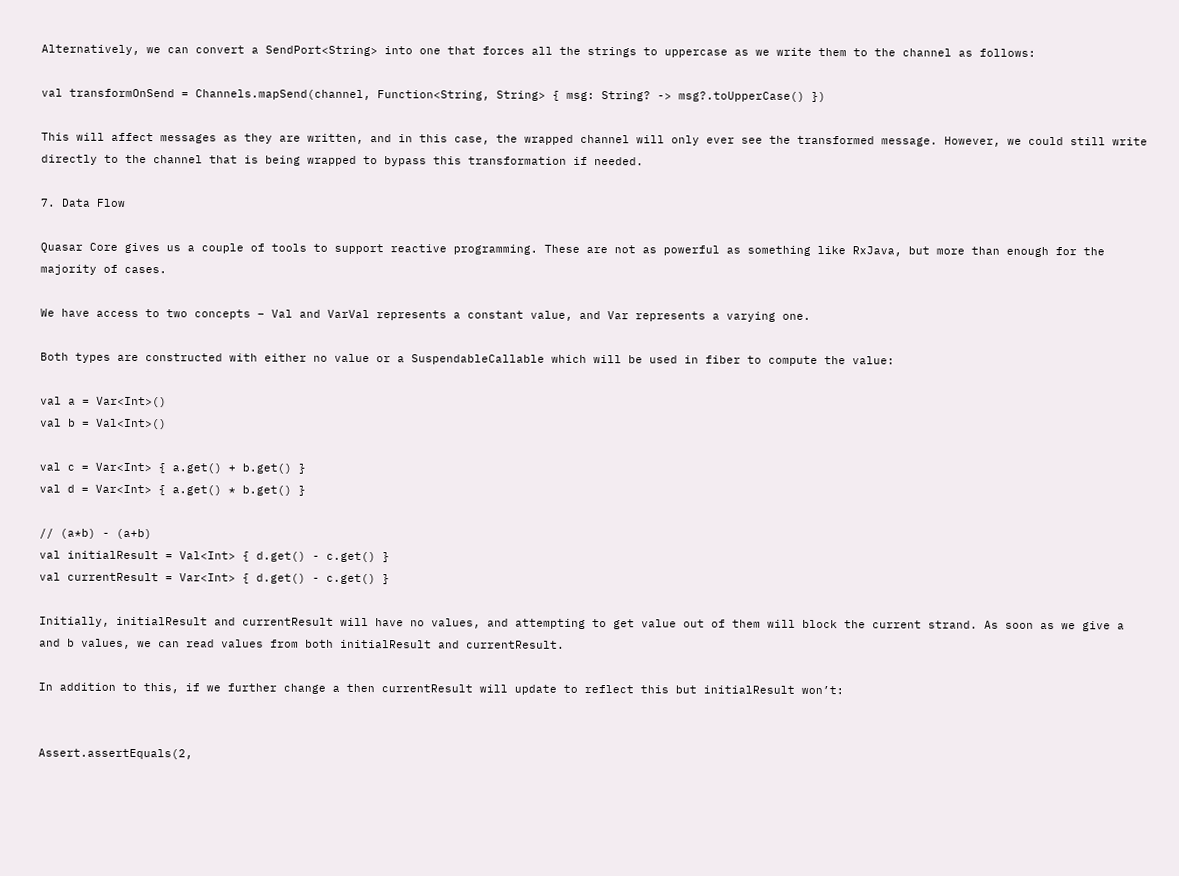Alternatively, we can convert a SendPort<String> into one that forces all the strings to uppercase as we write them to the channel as follows:

val transformOnSend = Channels.mapSend(channel, Function<String, String> { msg: String? -> msg?.toUpperCase() })

This will affect messages as they are written, and in this case, the wrapped channel will only ever see the transformed message. However, we could still write directly to the channel that is being wrapped to bypass this transformation if needed.

7. Data Flow

Quasar Core gives us a couple of tools to support reactive programming. These are not as powerful as something like RxJava, but more than enough for the majority of cases.

We have access to two concepts – Val and VarVal represents a constant value, and Var represents a varying one.

Both types are constructed with either no value or a SuspendableCallable which will be used in fiber to compute the value:

val a = Var<Int>()
val b = Val<Int>()

val c = Var<Int> { a.get() + b.get() }
val d = Var<Int> { a.get() * b.get() }

// (a*b) - (a+b)
val initialResult = Val<Int> { d.get() - c.get() }
val currentResult = Var<Int> { d.get() - c.get() }

Initially, initialResult and currentResult will have no values, and attempting to get value out of them will block the current strand. As soon as we give a and b values, we can read values from both initialResult and currentResult.

In addition to this, if we further change a then currentResult will update to reflect this but initialResult won’t:


Assert.assertEquals(2,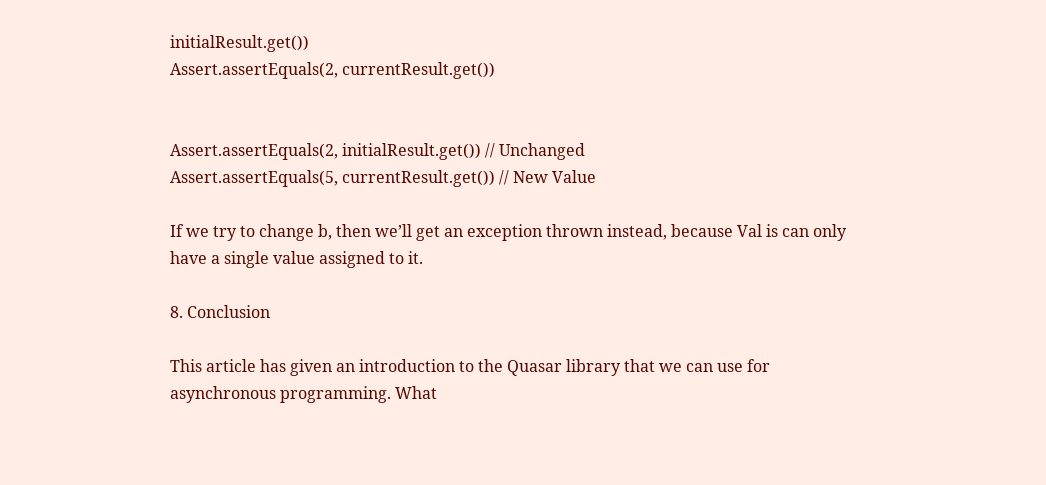initialResult.get())
Assert.assertEquals(2, currentResult.get())


Assert.assertEquals(2, initialResult.get()) // Unchanged
Assert.assertEquals(5, currentResult.get()) // New Value

If we try to change b, then we’ll get an exception thrown instead, because Val is can only have a single value assigned to it.

8. Conclusion

This article has given an introduction to the Quasar library that we can use for asynchronous programming. What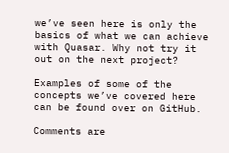we’ve seen here is only the basics of what we can achieve with Quasar. Why not try it out on the next project?

Examples of some of the concepts we’ve covered here can be found over on GitHub.

Comments are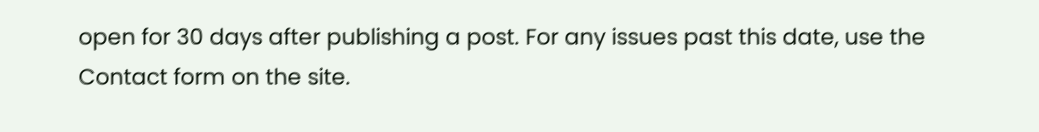open for 30 days after publishing a post. For any issues past this date, use the Contact form on the site.